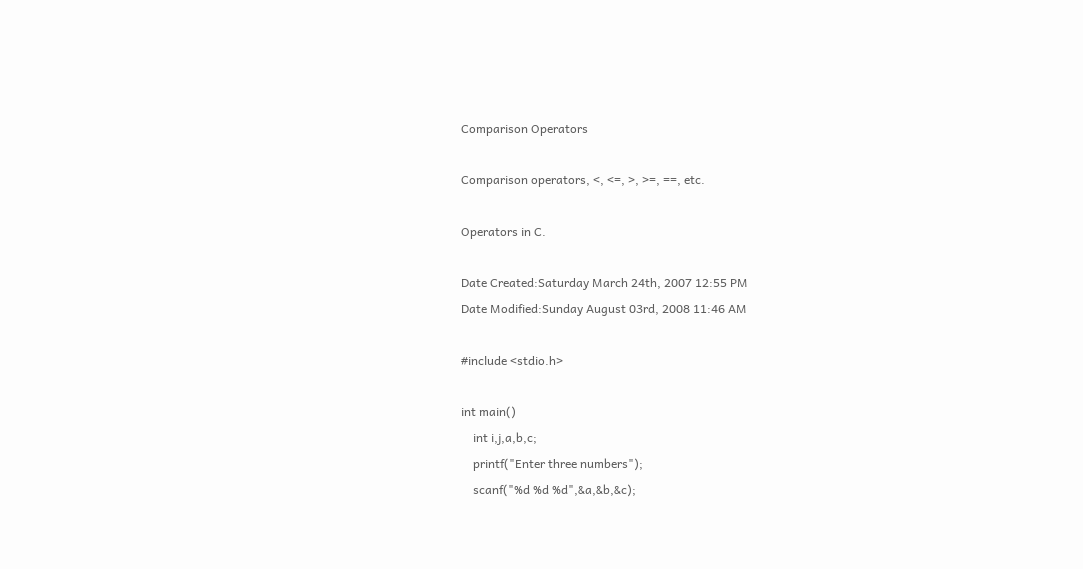Comparison Operators

Comparison operators, <, <=, >, >=, ==, etc.

Operators in C.

Date Created:Saturday March 24th, 2007 12:55 PM
Date Modified:Sunday August 03rd, 2008 11:46 AM

#include <stdio.h>

int main()
    int i,j,a,b,c;
    printf("Enter three numbers");
    scanf("%d %d %d",&a,&b,&c);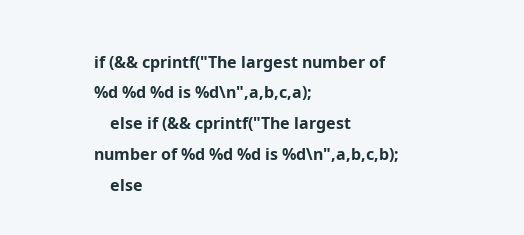if (&& cprintf("The largest number of %d %d %d is %d\n",a,b,c,a);
    else if (&& cprintf("The largest number of %d %d %d is %d\n",a,b,c,b);
    else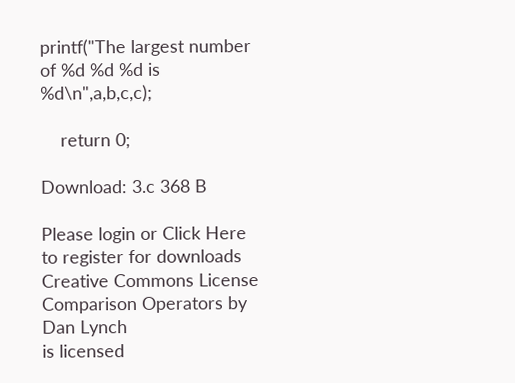printf("The largest number of %d %d %d is %d\n",a,b,c,c);

    return 0;

Download: 3.c 368 B

Please login or Click Here to register for downloads
Creative Commons License
Comparison Operators by Dan Lynch
is licensed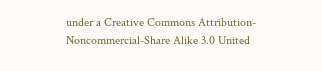under a Creative Commons Attribution-Noncommercial-Share Alike 3.0 United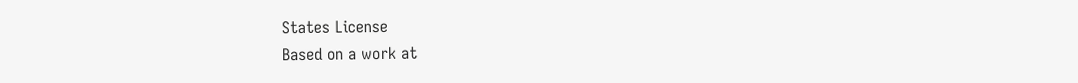States License
Based on a work at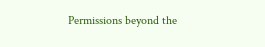Permissions beyond the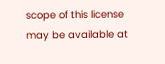scope of this license may be available at